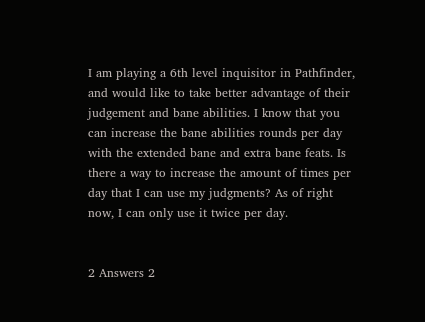I am playing a 6th level inquisitor in Pathfinder, and would like to take better advantage of their judgement and bane abilities. I know that you can increase the bane abilities rounds per day with the extended bane and extra bane feats. Is there a way to increase the amount of times per day that I can use my judgments? As of right now, I can only use it twice per day.


2 Answers 2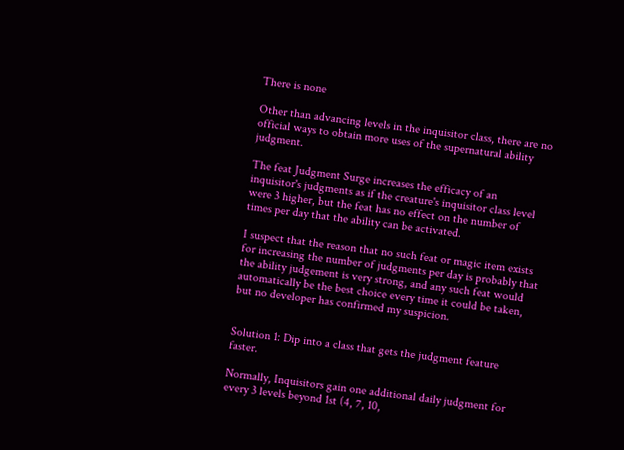There is none

Other than advancing levels in the inquisitor class, there are no official ways to obtain more uses of the supernatural ability judgment.

The feat Judgment Surge increases the efficacy of an inquisitor's judgments as if the creature's inquisitor class level were 3 higher, but the feat has no effect on the number of times per day that the ability can be activated.

I suspect that the reason that no such feat or magic item exists for increasing the number of judgments per day is probably that the ability judgement is very strong, and any such feat would automatically be the best choice every time it could be taken, but no developer has confirmed my suspicion.


Solution 1: Dip into a class that gets the judgment feature faster.

Normally, Inquisitors gain one additional daily judgment for every 3 levels beyond 1st (4, 7, 10,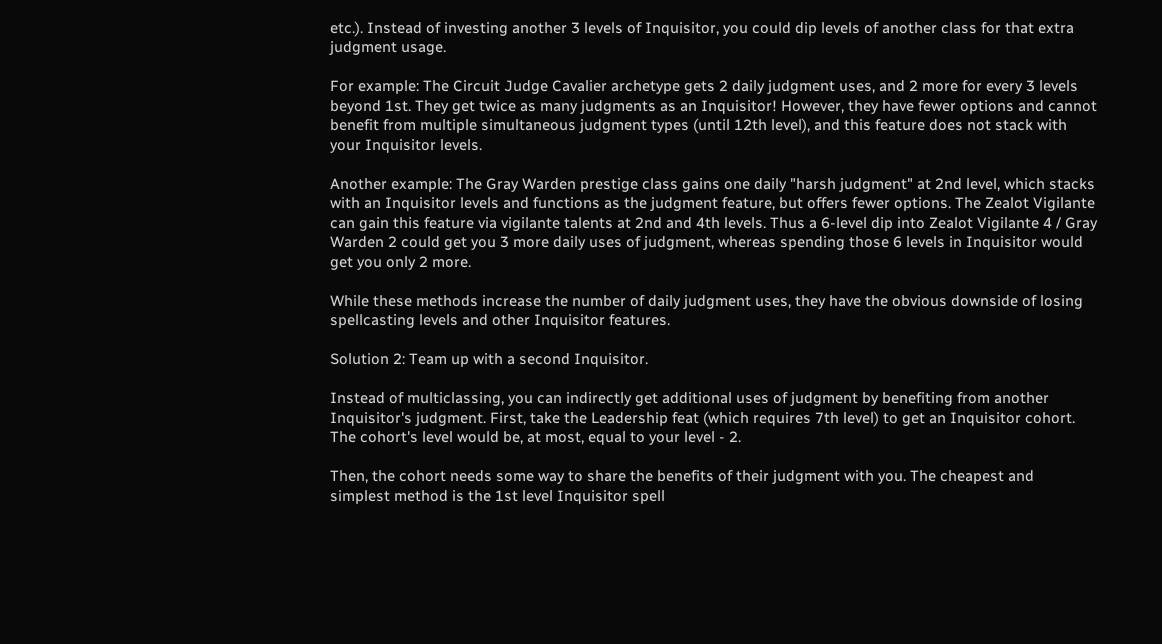etc.). Instead of investing another 3 levels of Inquisitor, you could dip levels of another class for that extra judgment usage.

For example: The Circuit Judge Cavalier archetype gets 2 daily judgment uses, and 2 more for every 3 levels beyond 1st. They get twice as many judgments as an Inquisitor! However, they have fewer options and cannot benefit from multiple simultaneous judgment types (until 12th level), and this feature does not stack with your Inquisitor levels.

Another example: The Gray Warden prestige class gains one daily "harsh judgment" at 2nd level, which stacks with an Inquisitor levels and functions as the judgment feature, but offers fewer options. The Zealot Vigilante can gain this feature via vigilante talents at 2nd and 4th levels. Thus a 6-level dip into Zealot Vigilante 4 / Gray Warden 2 could get you 3 more daily uses of judgment, whereas spending those 6 levels in Inquisitor would get you only 2 more.

While these methods increase the number of daily judgment uses, they have the obvious downside of losing spellcasting levels and other Inquisitor features.

Solution 2: Team up with a second Inquisitor.

Instead of multiclassing, you can indirectly get additional uses of judgment by benefiting from another Inquisitor's judgment. First, take the Leadership feat (which requires 7th level) to get an Inquisitor cohort. The cohort's level would be, at most, equal to your level - 2.

Then, the cohort needs some way to share the benefits of their judgment with you. The cheapest and simplest method is the 1st level Inquisitor spell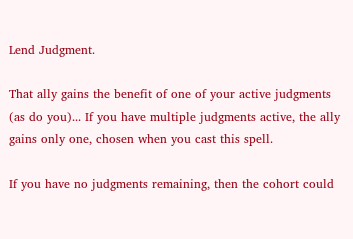Lend Judgment.

That ally gains the benefit of one of your active judgments (as do you)... If you have multiple judgments active, the ally gains only one, chosen when you cast this spell.

If you have no judgments remaining, then the cohort could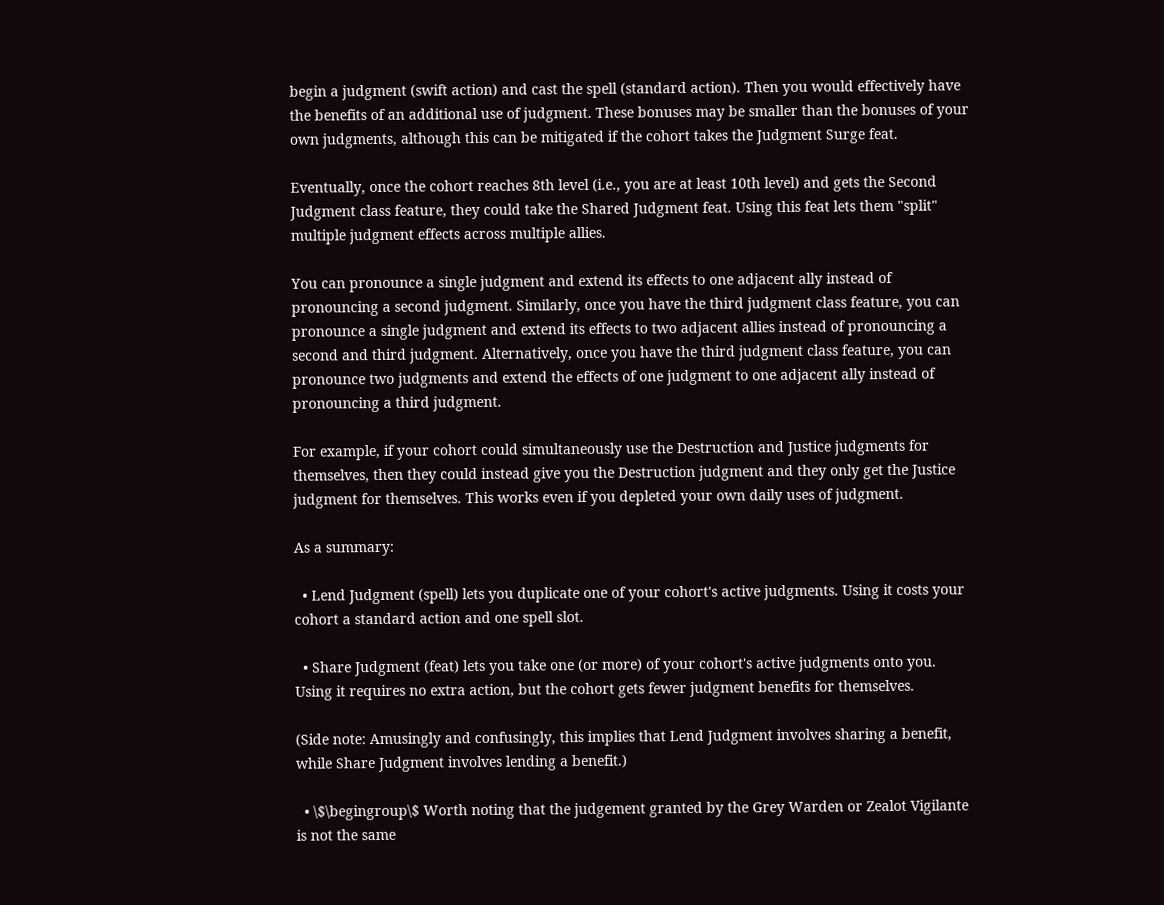begin a judgment (swift action) and cast the spell (standard action). Then you would effectively have the benefits of an additional use of judgment. These bonuses may be smaller than the bonuses of your own judgments, although this can be mitigated if the cohort takes the Judgment Surge feat.

Eventually, once the cohort reaches 8th level (i.e., you are at least 10th level) and gets the Second Judgment class feature, they could take the Shared Judgment feat. Using this feat lets them "split" multiple judgment effects across multiple allies.

You can pronounce a single judgment and extend its effects to one adjacent ally instead of pronouncing a second judgment. Similarly, once you have the third judgment class feature, you can pronounce a single judgment and extend its effects to two adjacent allies instead of pronouncing a second and third judgment. Alternatively, once you have the third judgment class feature, you can pronounce two judgments and extend the effects of one judgment to one adjacent ally instead of pronouncing a third judgment.

For example, if your cohort could simultaneously use the Destruction and Justice judgments for themselves, then they could instead give you the Destruction judgment and they only get the Justice judgment for themselves. This works even if you depleted your own daily uses of judgment.

As a summary:

  • Lend Judgment (spell) lets you duplicate one of your cohort's active judgments. Using it costs your cohort a standard action and one spell slot.

  • Share Judgment (feat) lets you take one (or more) of your cohort's active judgments onto you. Using it requires no extra action, but the cohort gets fewer judgment benefits for themselves.

(Side note: Amusingly and confusingly, this implies that Lend Judgment involves sharing a benefit, while Share Judgment involves lending a benefit.)

  • \$\begingroup\$ Worth noting that the judgement granted by the Grey Warden or Zealot Vigilante is not the same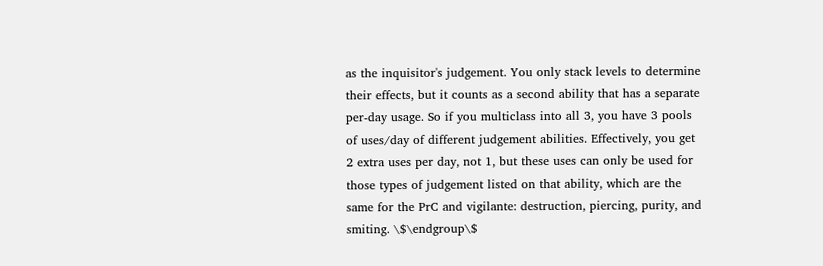as the inquisitor's judgement. You only stack levels to determine their effects, but it counts as a second ability that has a separate per-day usage. So if you multiclass into all 3, you have 3 pools of uses/day of different judgement abilities. Effectively, you get 2 extra uses per day, not 1, but these uses can only be used for those types of judgement listed on that ability, which are the same for the PrC and vigilante: destruction, piercing, purity, and smiting. \$\endgroup\$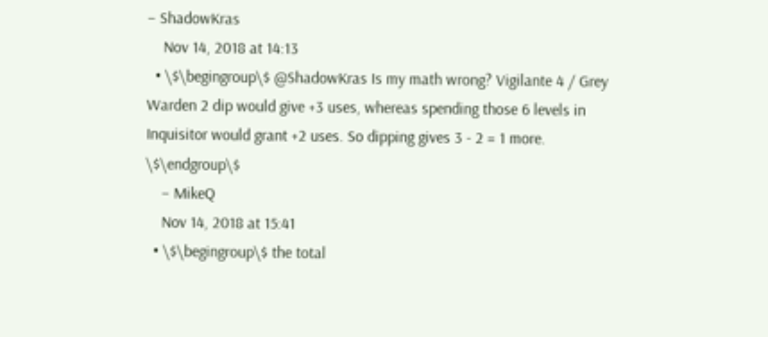– ShadowKras
    Nov 14, 2018 at 14:13
  • \$\begingroup\$ @ShadowKras Is my math wrong? Vigilante 4 / Grey Warden 2 dip would give +3 uses, whereas spending those 6 levels in Inquisitor would grant +2 uses. So dipping gives 3 - 2 = 1 more. \$\endgroup\$
    – MikeQ
    Nov 14, 2018 at 15:41
  • \$\begingroup\$ the total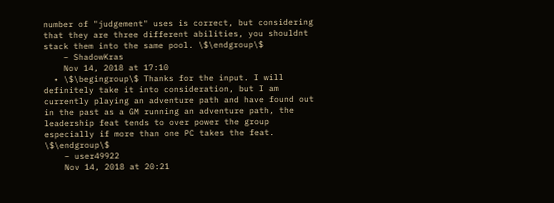number of "judgement" uses is correct, but considering that they are three different abilities, you shouldnt stack them into the same pool. \$\endgroup\$
    – ShadowKras
    Nov 14, 2018 at 17:10
  • \$\begingroup\$ Thanks for the input. I will definitely take it into consideration, but I am currently playing an adventure path and have found out in the past as a GM running an adventure path, the leadership feat tends to over power the group especially if more than one PC takes the feat. \$\endgroup\$
    – user49922
    Nov 14, 2018 at 20:21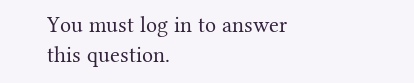You must log in to answer this question.